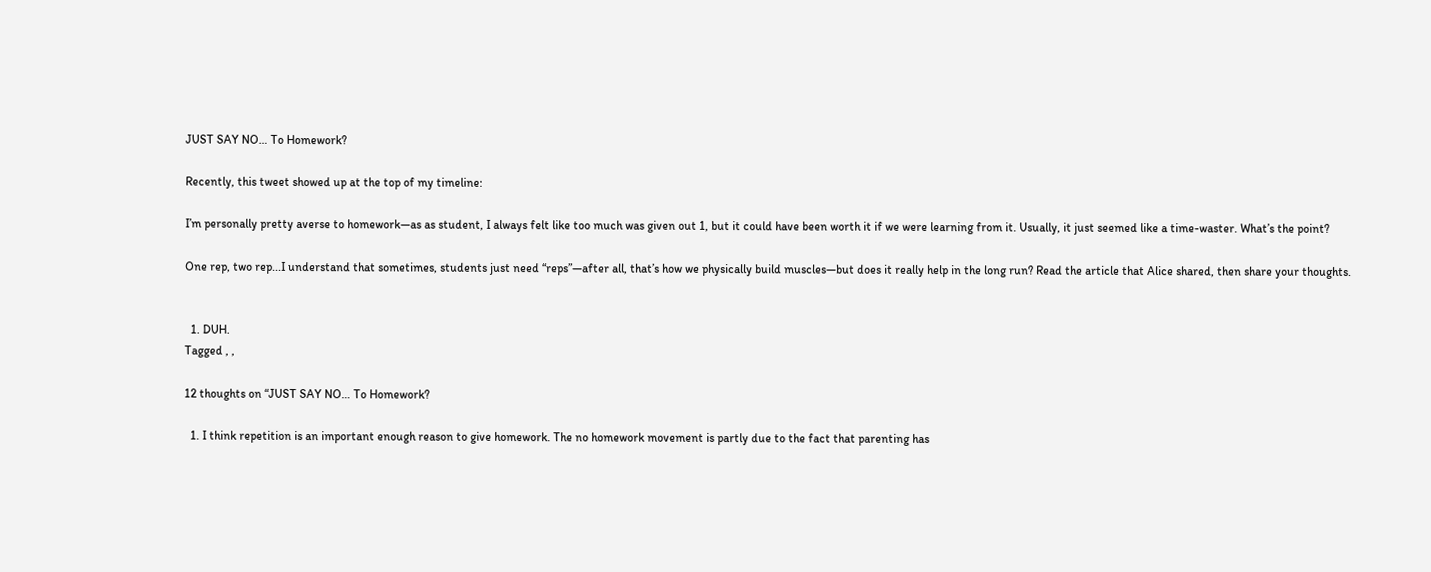JUST SAY NO… To Homework?

Recently, this tweet showed up at the top of my timeline:

I’m personally pretty averse to homework—as as student, I always felt like too much was given out 1, but it could have been worth it if we were learning from it. Usually, it just seemed like a time-waster. What’s the point?

One rep, two rep...I understand that sometimes, students just need “reps”—after all, that’s how we physically build muscles—but does it really help in the long run? Read the article that Alice shared, then share your thoughts.


  1. DUH.
Tagged , ,

12 thoughts on “JUST SAY NO… To Homework?

  1. I think repetition is an important enough reason to give homework. The no homework movement is partly due to the fact that parenting has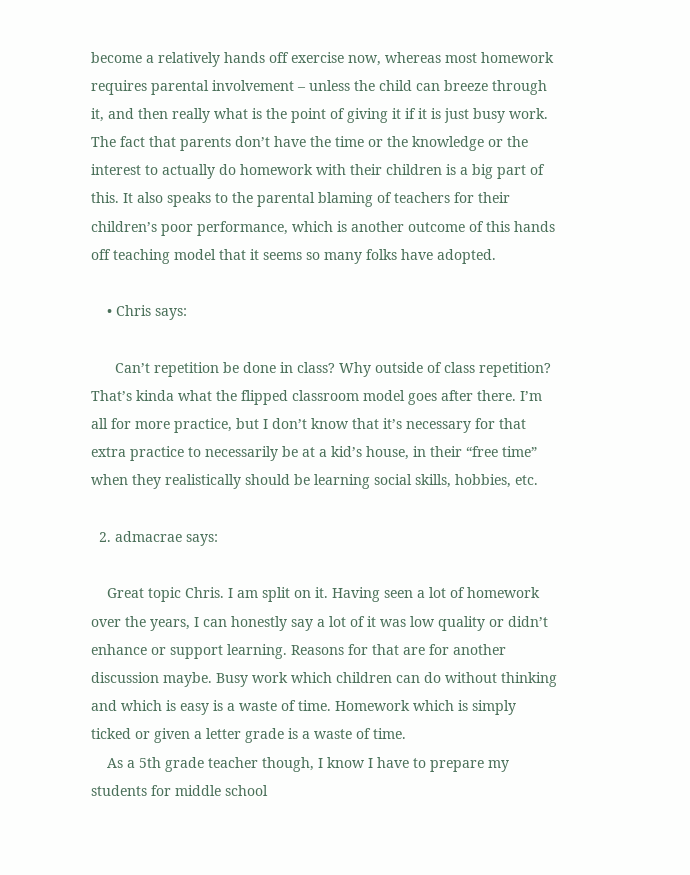become a relatively hands off exercise now, whereas most homework requires parental involvement – unless the child can breeze through it, and then really what is the point of giving it if it is just busy work. The fact that parents don’t have the time or the knowledge or the interest to actually do homework with their children is a big part of this. It also speaks to the parental blaming of teachers for their children’s poor performance, which is another outcome of this hands off teaching model that it seems so many folks have adopted.

    • Chris says:

      Can’t repetition be done in class? Why outside of class repetition? That’s kinda what the flipped classroom model goes after there. I’m all for more practice, but I don’t know that it’s necessary for that extra practice to necessarily be at a kid’s house, in their “free time” when they realistically should be learning social skills, hobbies, etc.

  2. admacrae says:

    Great topic Chris. I am split on it. Having seen a lot of homework over the years, I can honestly say a lot of it was low quality or didn’t enhance or support learning. Reasons for that are for another discussion maybe. Busy work which children can do without thinking and which is easy is a waste of time. Homework which is simply ticked or given a letter grade is a waste of time.
    As a 5th grade teacher though, I know I have to prepare my students for middle school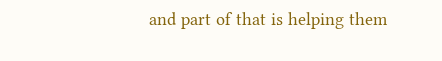and part of that is helping them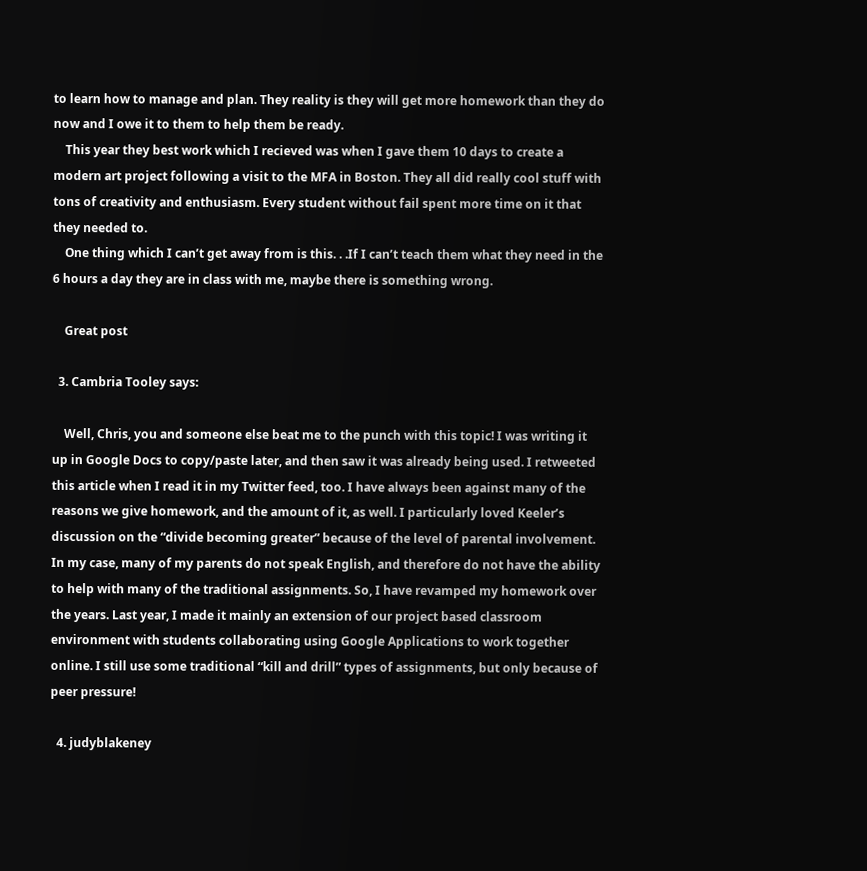to learn how to manage and plan. They reality is they will get more homework than they do now and I owe it to them to help them be ready.
    This year they best work which I recieved was when I gave them 10 days to create a modern art project following a visit to the MFA in Boston. They all did really cool stuff with tons of creativity and enthusiasm. Every student without fail spent more time on it that they needed to.
    One thing which I can’t get away from is this. . .If I can’t teach them what they need in the 6 hours a day they are in class with me, maybe there is something wrong.

    Great post

  3. Cambria Tooley says:

    Well, Chris, you and someone else beat me to the punch with this topic! I was writing it up in Google Docs to copy/paste later, and then saw it was already being used. I retweeted this article when I read it in my Twitter feed, too. I have always been against many of the reasons we give homework, and the amount of it, as well. I particularly loved Keeler’s discussion on the “divide becoming greater” because of the level of parental involvement. In my case, many of my parents do not speak English, and therefore do not have the ability to help with many of the traditional assignments. So, I have revamped my homework over the years. Last year, I made it mainly an extension of our project based classroom environment with students collaborating using Google Applications to work together online. I still use some traditional “kill and drill” types of assignments, but only because of peer pressure!

  4. judyblakeney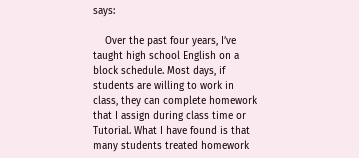says:

    Over the past four years, I’ve taught high school English on a block schedule. Most days, if students are willing to work in class, they can complete homework that I assign during class time or Tutorial. What I have found is that many students treated homework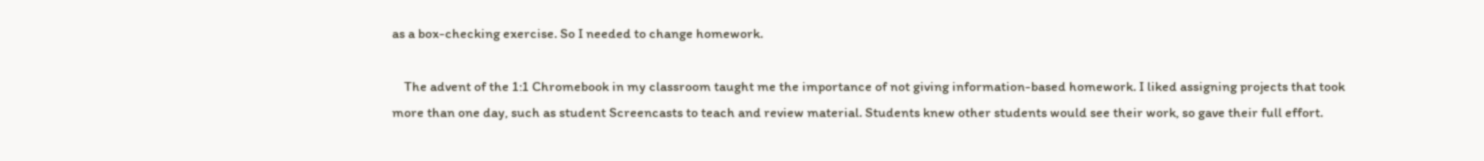as a box-checking exercise. So I needed to change homework.

    The advent of the 1:1 Chromebook in my classroom taught me the importance of not giving information-based homework. I liked assigning projects that took more than one day, such as student Screencasts to teach and review material. Students knew other students would see their work, so gave their full effort.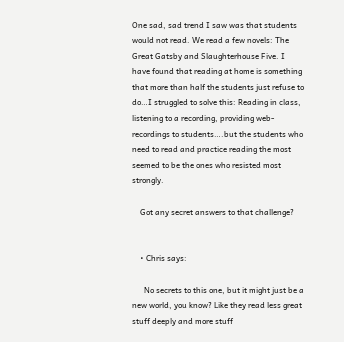One sad, sad trend I saw was that students would not read. We read a few novels: The Great Gatsby and Slaughterhouse Five. I have found that reading at home is something that more than half the students just refuse to do…I struggled to solve this: Reading in class, listening to a recording, providing web-recordings to students….but the students who need to read and practice reading the most seemed to be the ones who resisted most strongly.

    Got any secret answers to that challenge?


    • Chris says:

      No secrets to this one, but it might just be a new world, you know? Like they read less great stuff deeply and more stuff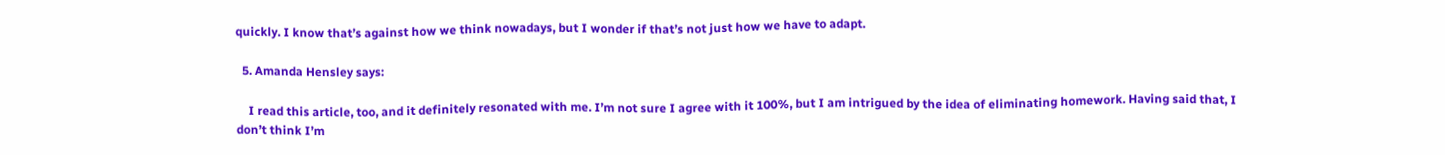quickly. I know that’s against how we think nowadays, but I wonder if that’s not just how we have to adapt.

  5. Amanda Hensley says:

    I read this article, too, and it definitely resonated with me. I’m not sure I agree with it 100%, but I am intrigued by the idea of eliminating homework. Having said that, I don’t think I’m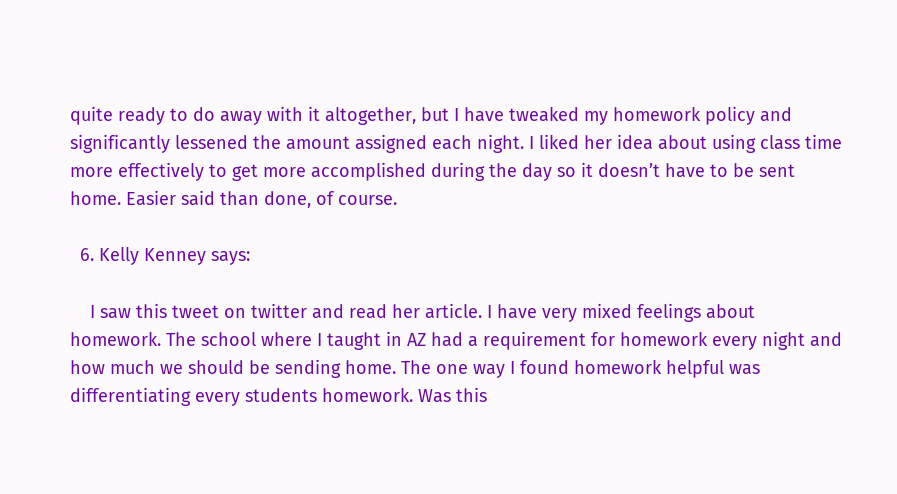quite ready to do away with it altogether, but I have tweaked my homework policy and significantly lessened the amount assigned each night. I liked her idea about using class time more effectively to get more accomplished during the day so it doesn’t have to be sent home. Easier said than done, of course.

  6. Kelly Kenney says:

    I saw this tweet on twitter and read her article. I have very mixed feelings about homework. The school where I taught in AZ had a requirement for homework every night and how much we should be sending home. The one way I found homework helpful was differentiating every students homework. Was this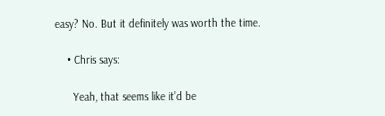easy? No. But it definitely was worth the time.

    • Chris says:

      Yeah, that seems like it’d be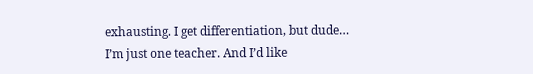exhausting. I get differentiation, but dude… I’m just one teacher. And I’d like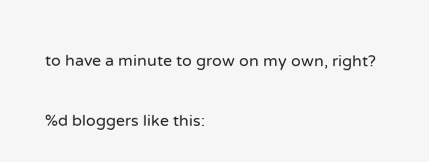to have a minute to grow on my own, right?

%d bloggers like this: